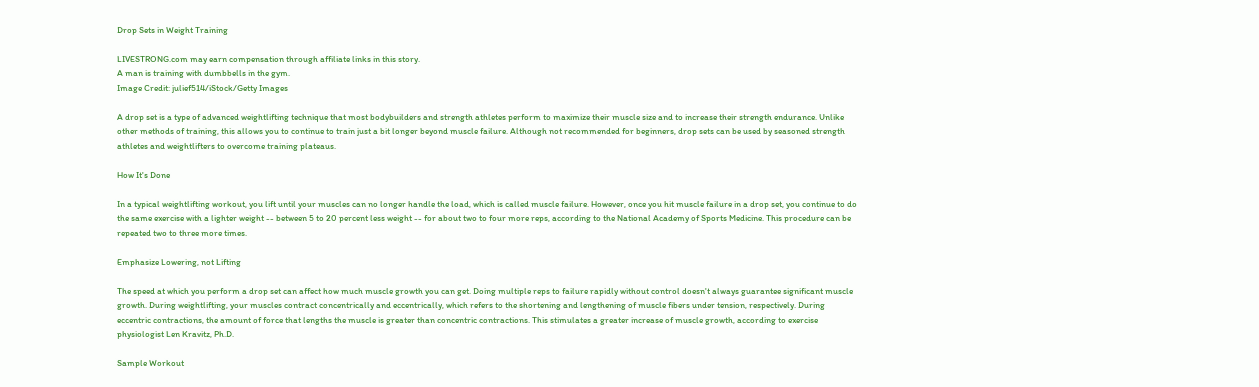Drop Sets in Weight Training

LIVESTRONG.com may earn compensation through affiliate links in this story.
A man is training with dumbbells in the gym.
Image Credit: julief514/iStock/Getty Images

A drop set is a type of advanced weightlifting technique that most bodybuilders and strength athletes perform to maximize their muscle size and to increase their strength endurance. Unlike other methods of training, this allows you to continue to train just a bit longer beyond muscle failure. Although not recommended for beginners, drop sets can be used by seasoned strength athletes and weightlifters to overcome training plateaus.

How It's Done

In a typical weightlifting workout, you lift until your muscles can no longer handle the load, which is called muscle failure. However, once you hit muscle failure in a drop set, you continue to do the same exercise with a lighter weight -- between 5 to 20 percent less weight -- for about two to four more reps, according to the National Academy of Sports Medicine. This procedure can be repeated two to three more times.

Emphasize Lowering, not Lifting

The speed at which you perform a drop set can affect how much muscle growth you can get. Doing multiple reps to failure rapidly without control doesn't always guarantee significant muscle growth. During weightlifting, your muscles contract concentrically and eccentrically, which refers to the shortening and lengthening of muscle fibers under tension, respectively. During eccentric contractions, the amount of force that lengths the muscle is greater than concentric contractions. This stimulates a greater increase of muscle growth, according to exercise physiologist Len Kravitz, Ph.D.

Sample Workout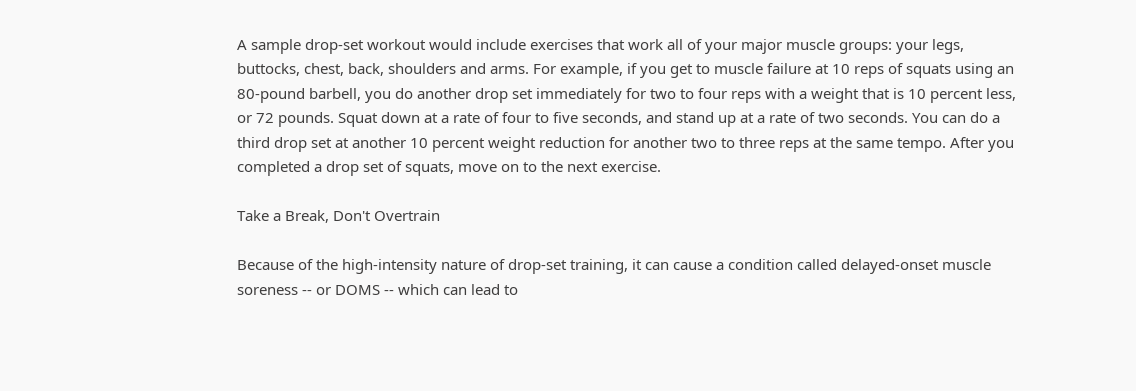A sample drop-set workout would include exercises that work all of your major muscle groups: your legs, buttocks, chest, back, shoulders and arms. For example, if you get to muscle failure at 10 reps of squats using an 80-pound barbell, you do another drop set immediately for two to four reps with a weight that is 10 percent less, or 72 pounds. Squat down at a rate of four to five seconds, and stand up at a rate of two seconds. You can do a third drop set at another 10 percent weight reduction for another two to three reps at the same tempo. After you completed a drop set of squats, move on to the next exercise.

Take a Break, Don't Overtrain

Because of the high-intensity nature of drop-set training, it can cause a condition called delayed-onset muscle soreness -- or DOMS -- which can lead to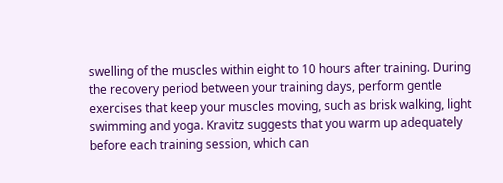swelling of the muscles within eight to 10 hours after training. During the recovery period between your training days, perform gentle exercises that keep your muscles moving, such as brisk walking, light swimming and yoga. Kravitz suggests that you warm up adequately before each training session, which can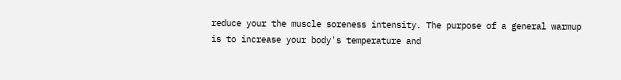reduce your the muscle soreness intensity. The purpose of a general warmup is to increase your body's temperature and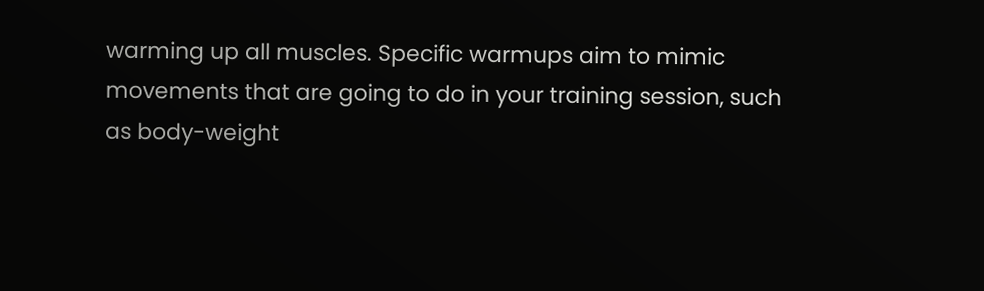warming up all muscles. Specific warmups aim to mimic movements that are going to do in your training session, such as body-weight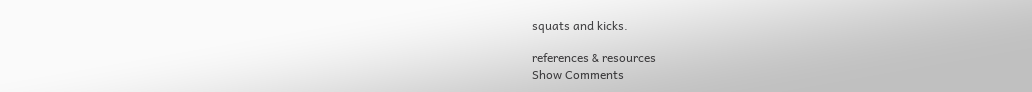squats and kicks.

references & resources
Show Comments